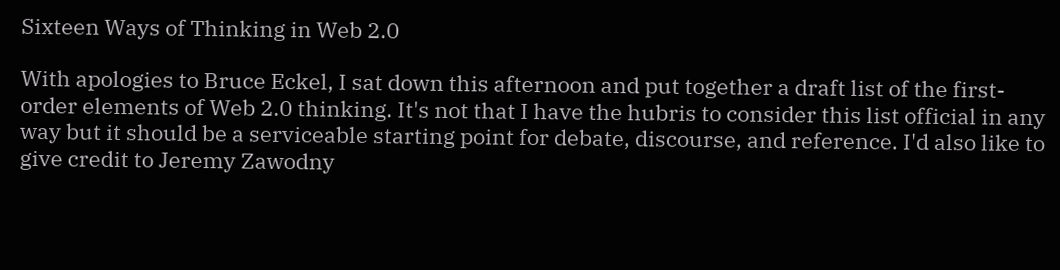Sixteen Ways of Thinking in Web 2.0

With apologies to Bruce Eckel, I sat down this afternoon and put together a draft list of the first-order elements of Web 2.0 thinking. It's not that I have the hubris to consider this list official in any way but it should be a serviceable starting point for debate, discourse, and reference. I'd also like to give credit to Jeremy Zawodny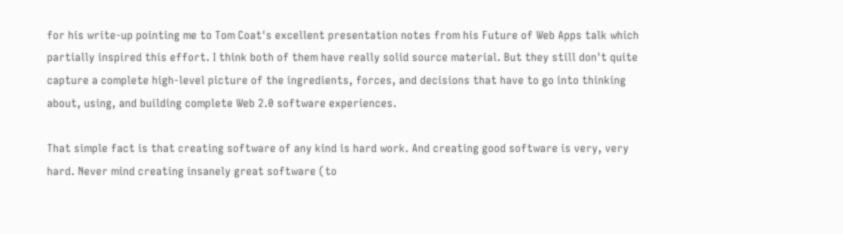for his write-up pointing me to Tom Coat's excellent presentation notes from his Future of Web Apps talk which partially inspired this effort. I think both of them have really solid source material. But they still don't quite capture a complete high-level picture of the ingredients, forces, and decisions that have to go into thinking about, using, and building complete Web 2.0 software experiences.

That simple fact is that creating software of any kind is hard work. And creating good software is very, very hard. Never mind creating insanely great software (to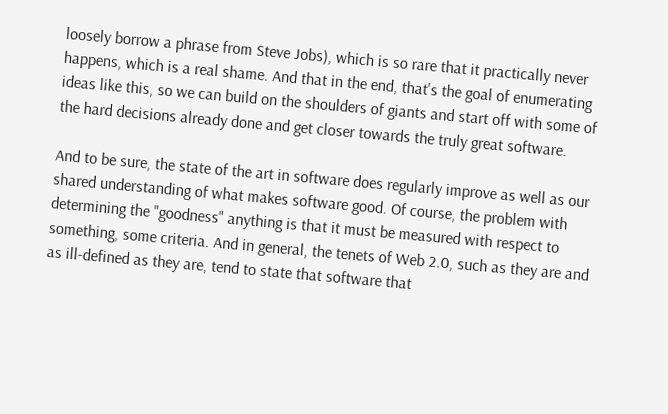loosely borrow a phrase from Steve Jobs), which is so rare that it practically never happens, which is a real shame. And that in the end, that's the goal of enumerating ideas like this, so we can build on the shoulders of giants and start off with some of the hard decisions already done and get closer towards the truly great software.

And to be sure, the state of the art in software does regularly improve as well as our shared understanding of what makes software good. Of course, the problem with determining the "goodness" anything is that it must be measured with respect to something, some criteria. And in general, the tenets of Web 2.0, such as they are and as ill-defined as they are, tend to state that software that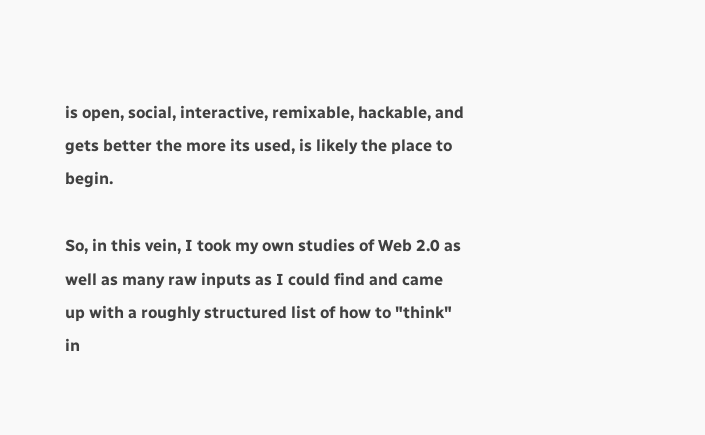is open, social, interactive, remixable, hackable, and gets better the more its used, is likely the place to begin.

So, in this vein, I took my own studies of Web 2.0 as well as many raw inputs as I could find and came up with a roughly structured list of how to "think" in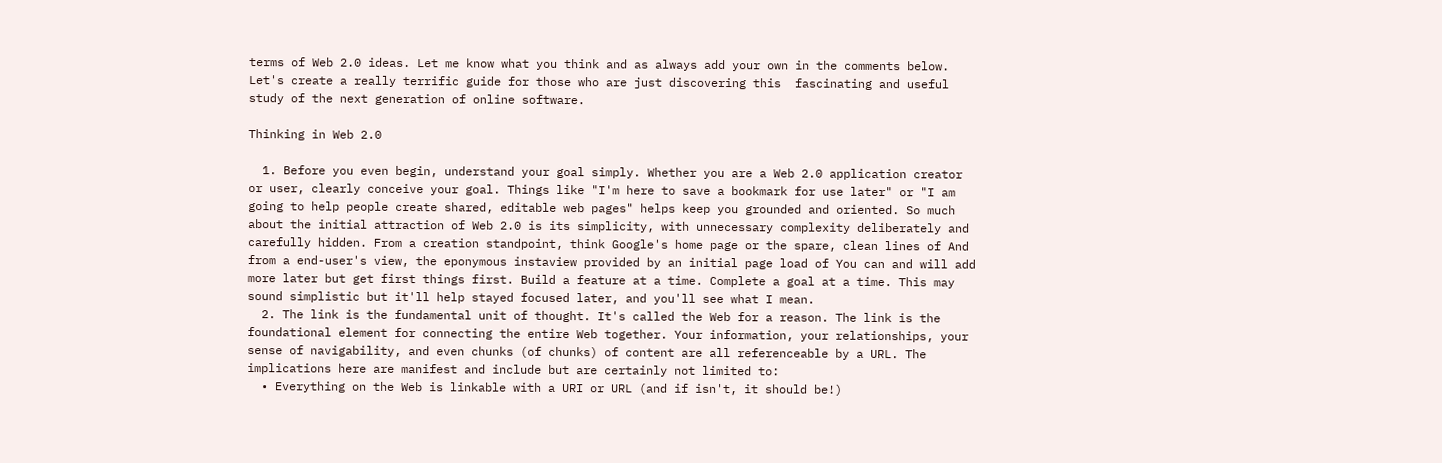terms of Web 2.0 ideas. Let me know what you think and as always add your own in the comments below. Let's create a really terrific guide for those who are just discovering this  fascinating and useful study of the next generation of online software.

Thinking in Web 2.0

  1. Before you even begin, understand your goal simply. Whether you are a Web 2.0 application creator or user, clearly conceive your goal. Things like "I'm here to save a bookmark for use later" or "I am going to help people create shared, editable web pages" helps keep you grounded and oriented. So much about the initial attraction of Web 2.0 is its simplicity, with unnecessary complexity deliberately and carefully hidden. From a creation standpoint, think Google's home page or the spare, clean lines of And from a end-user's view, the eponymous instaview provided by an initial page load of You can and will add more later but get first things first. Build a feature at a time. Complete a goal at a time. This may sound simplistic but it'll help stayed focused later, and you'll see what I mean.
  2. The link is the fundamental unit of thought. It's called the Web for a reason. The link is the foundational element for connecting the entire Web together. Your information, your relationships, your sense of navigability, and even chunks (of chunks) of content are all referenceable by a URL. The implications here are manifest and include but are certainly not limited to:
  • Everything on the Web is linkable with a URI or URL (and if isn't, it should be!)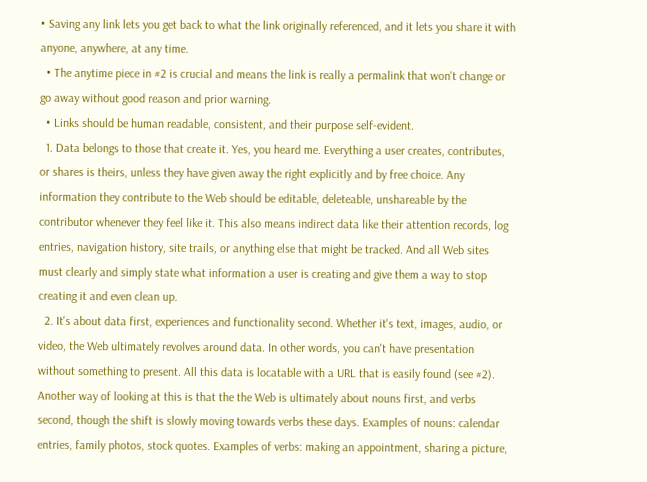• Saving any link lets you get back to what the link originally referenced, and it lets you share it with anyone, anywhere, at any time.
  • The anytime piece in #2 is crucial and means the link is really a permalink that won't change or go away without good reason and prior warning.
  • Links should be human readable, consistent, and their purpose self-evident.
  1. Data belongs to those that create it. Yes, you heard me. Everything a user creates, contributes, or shares is theirs, unless they have given away the right explicitly and by free choice. Any information they contribute to the Web should be editable, deleteable, unshareable by the contributor whenever they feel like it. This also means indirect data like their attention records, log entries, navigation history, site trails, or anything else that might be tracked. And all Web sites must clearly and simply state what information a user is creating and give them a way to stop creating it and even clean up.
  2. It's about data first, experiences and functionality second. Whether it's text, images, audio, or video, the Web ultimately revolves around data. In other words, you can't have presentation without something to present. All this data is locatable with a URL that is easily found (see #2). Another way of looking at this is that the the Web is ultimately about nouns first, and verbs second, though the shift is slowly moving towards verbs these days. Examples of nouns: calendar entries, family photos, stock quotes. Examples of verbs: making an appointment, sharing a picture,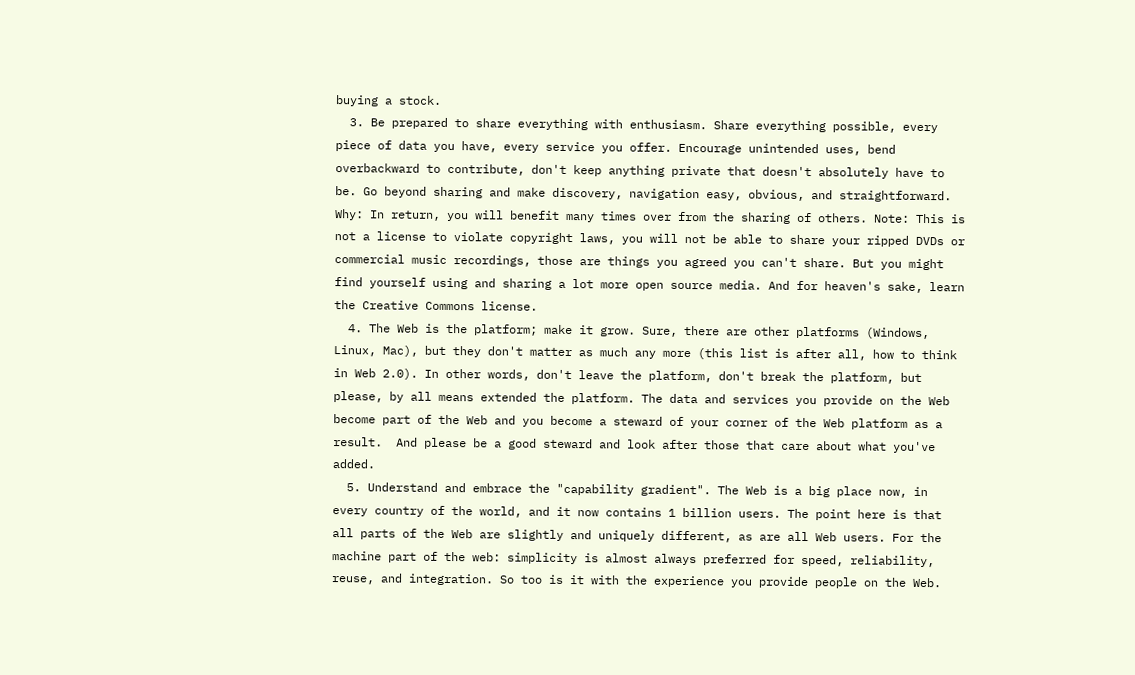buying a stock.
  3. Be prepared to share everything with enthusiasm. Share everything possible, every piece of data you have, every service you offer. Encourage unintended uses, bend overbackward to contribute, don't keep anything private that doesn't absolutely have to be. Go beyond sharing and make discovery, navigation easy, obvious, and straightforward. Why: In return, you will benefit many times over from the sharing of others. Note: This is not a license to violate copyright laws, you will not be able to share your ripped DVDs or commercial music recordings, those are things you agreed you can't share. But you might find yourself using and sharing a lot more open source media. And for heaven's sake, learn the Creative Commons license.
  4. The Web is the platform; make it grow. Sure, there are other platforms (Windows, Linux, Mac), but they don't matter as much any more (this list is after all, how to think in Web 2.0). In other words, don't leave the platform, don't break the platform, but please, by all means extended the platform. The data and services you provide on the Web become part of the Web and you become a steward of your corner of the Web platform as a result.  And please be a good steward and look after those that care about what you've added.
  5. Understand and embrace the "capability gradient". The Web is a big place now, in every country of the world, and it now contains 1 billion users. The point here is that all parts of the Web are slightly and uniquely different, as are all Web users. For the machine part of the web: simplicity is almost always preferred for speed, reliability, reuse, and integration. So too is it with the experience you provide people on the Web.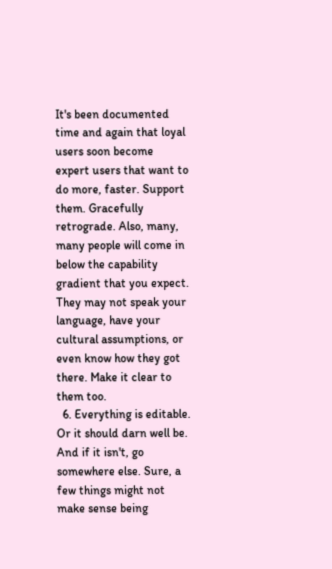It's been documented time and again that loyal users soon become expert users that want to do more, faster. Support them. Gracefully retrograde. Also, many, many people will come in below the capability gradient that you expect. They may not speak your language, have your cultural assumptions, or even know how they got there. Make it clear to them too.
  6. Everything is editable. Or it should darn well be. And if it isn't, go somewhere else. Sure, a few things might not make sense being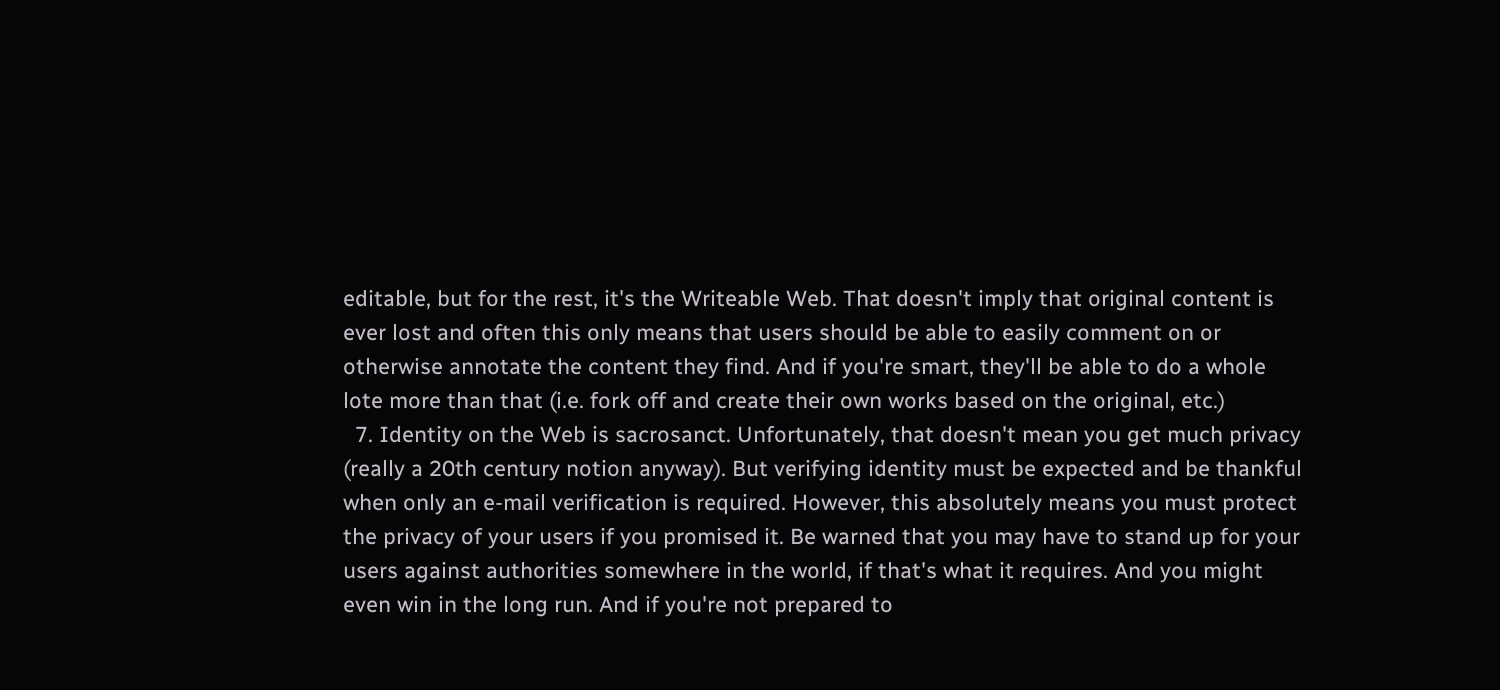editable, but for the rest, it's the Writeable Web. That doesn't imply that original content is ever lost and often this only means that users should be able to easily comment on or otherwise annotate the content they find. And if you're smart, they'll be able to do a whole lote more than that (i.e. fork off and create their own works based on the original, etc.)
  7. Identity on the Web is sacrosanct. Unfortunately, that doesn't mean you get much privacy (really a 20th century notion anyway). But verifying identity must be expected and be thankful when only an e-mail verification is required. However, this absolutely means you must protect the privacy of your users if you promised it. Be warned that you may have to stand up for your users against authorities somewhere in the world, if that's what it requires. And you might even win in the long run. And if you're not prepared to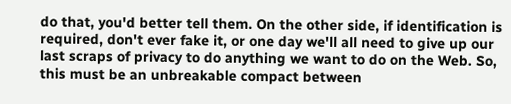do that, you'd better tell them. On the other side, if identification is required, don't ever fake it, or one day we'll all need to give up our last scraps of privacy to do anything we want to do on the Web. So, this must be an unbreakable compact between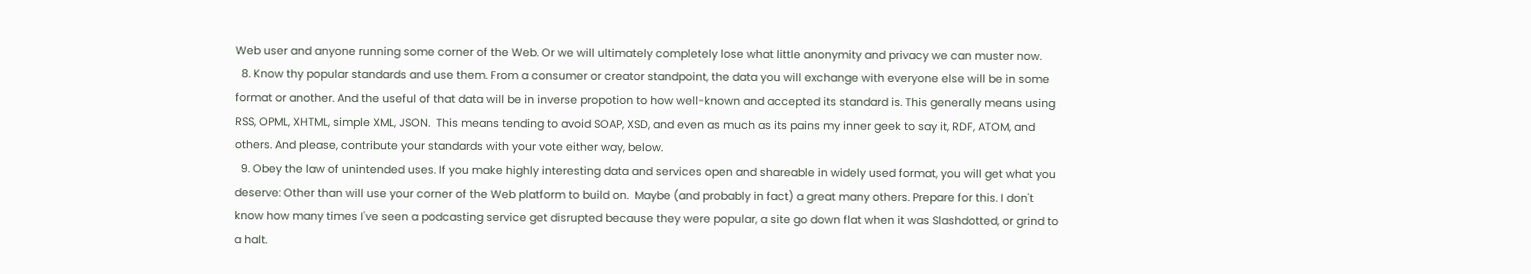Web user and anyone running some corner of the Web. Or we will ultimately completely lose what little anonymity and privacy we can muster now.
  8. Know thy popular standards and use them. From a consumer or creator standpoint, the data you will exchange with everyone else will be in some format or another. And the useful of that data will be in inverse propotion to how well-known and accepted its standard is. This generally means using RSS, OPML, XHTML, simple XML, JSON.  This means tending to avoid SOAP, XSD, and even as much as its pains my inner geek to say it, RDF, ATOM, and others. And please, contribute your standards with your vote either way, below.
  9. Obey the law of unintended uses. If you make highly interesting data and services open and shareable in widely used format, you will get what you deserve: Other than will use your corner of the Web platform to build on.  Maybe (and probably in fact) a great many others. Prepare for this. I don't know how many times I've seen a podcasting service get disrupted because they were popular, a site go down flat when it was Slashdotted, or grind to a halt.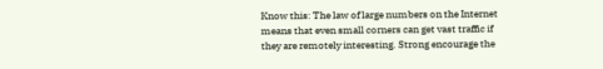Know this: The law of large numbers on the Internet means that even small corners can get vast traffic if they are remotely interesting. Strong encourage the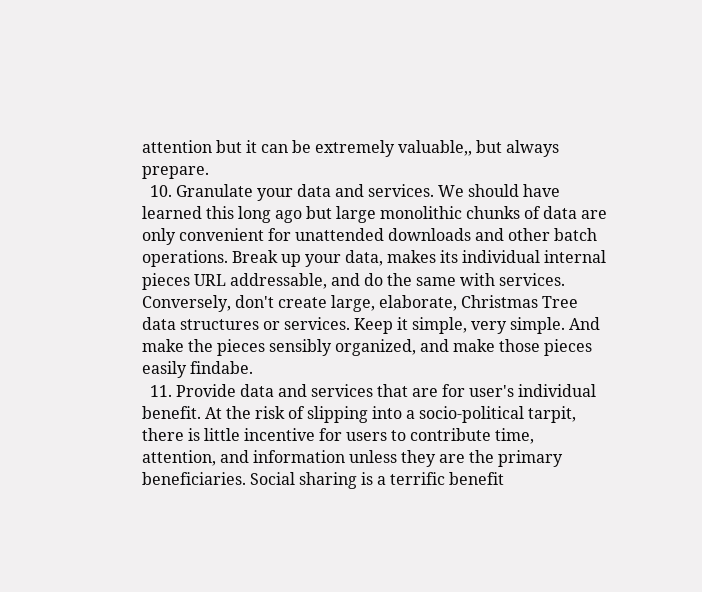attention but it can be extremely valuable,, but always prepare.
  10. Granulate your data and services. We should have learned this long ago but large monolithic chunks of data are only convenient for unattended downloads and other batch operations. Break up your data, makes its individual internal pieces URL addressable, and do the same with services. Conversely, don't create large, elaborate, Christmas Tree data structures or services. Keep it simple, very simple. And make the pieces sensibly organized, and make those pieces easily findabe.
  11. Provide data and services that are for user's individual benefit. At the risk of slipping into a socio-political tarpit, there is little incentive for users to contribute time, attention, and information unless they are the primary beneficiaries. Social sharing is a terrific benefit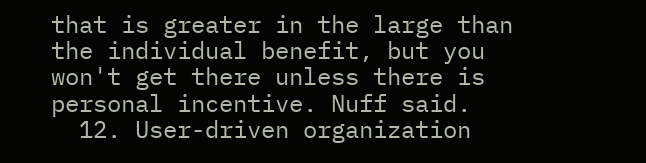that is greater in the large than the individual benefit, but you won't get there unless there is personal incentive. Nuff said.
  12. User-driven organization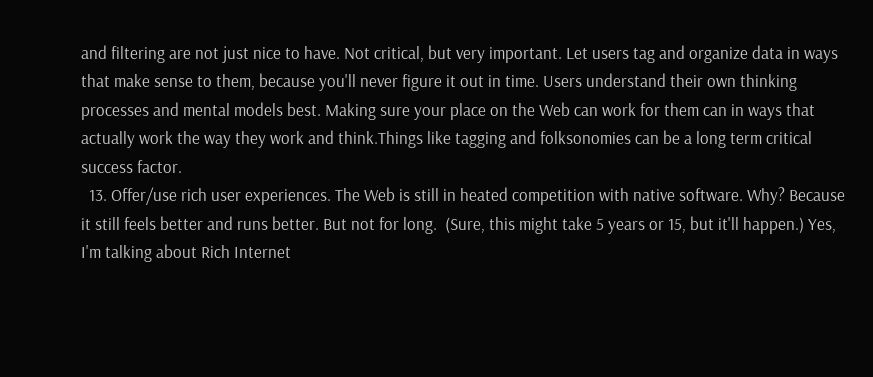and filtering are not just nice to have. Not critical, but very important. Let users tag and organize data in ways that make sense to them, because you'll never figure it out in time. Users understand their own thinking processes and mental models best. Making sure your place on the Web can work for them can in ways that actually work the way they work and think.Things like tagging and folksonomies can be a long term critical success factor.
  13. Offer/use rich user experiences. The Web is still in heated competition with native software. Why? Because it still feels better and runs better. But not for long.  (Sure, this might take 5 years or 15, but it'll happen.) Yes, I'm talking about Rich Internet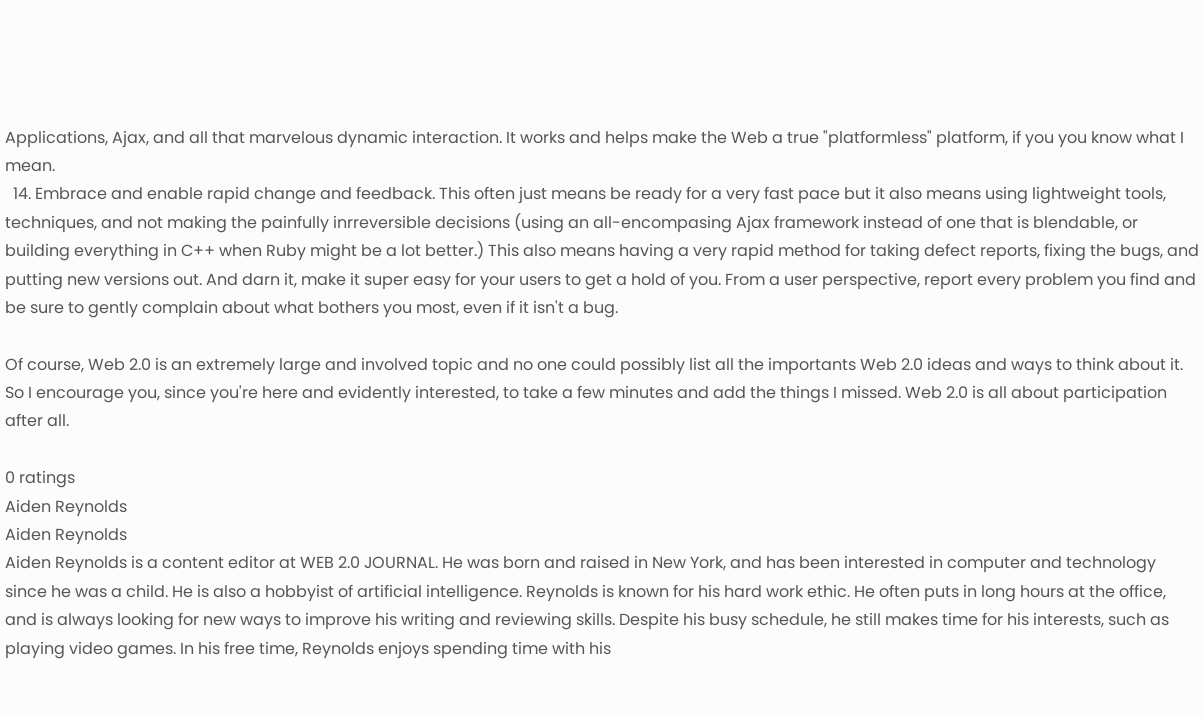Applications, Ajax, and all that marvelous dynamic interaction. It works and helps make the Web a true "platformless" platform, if you you know what I mean.
  14. Embrace and enable rapid change and feedback. This often just means be ready for a very fast pace but it also means using lightweight tools, techniques, and not making the painfully inrreversible decisions (using an all-encompasing Ajax framework instead of one that is blendable, or building everything in C++ when Ruby might be a lot better.) This also means having a very rapid method for taking defect reports, fixing the bugs, and putting new versions out. And darn it, make it super easy for your users to get a hold of you. From a user perspective, report every problem you find and be sure to gently complain about what bothers you most, even if it isn't a bug.

Of course, Web 2.0 is an extremely large and involved topic and no one could possibly list all the importants Web 2.0 ideas and ways to think about it. So I encourage you, since you're here and evidently interested, to take a few minutes and add the things I missed. Web 2.0 is all about participation after all.

0 ratings
Aiden Reynolds
Aiden Reynolds
Aiden Reynolds is a content editor at WEB 2.0 JOURNAL. He was born and raised in New York, and has been interested in computer and technology since he was a child. He is also a hobbyist of artificial intelligence. Reynolds is known for his hard work ethic. He often puts in long hours at the office, and is always looking for new ways to improve his writing and reviewing skills. Despite his busy schedule, he still makes time for his interests, such as playing video games. In his free time, Reynolds enjoys spending time with his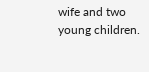wife and two young children.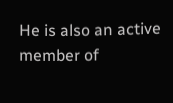He is also an active member of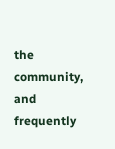the community, and frequently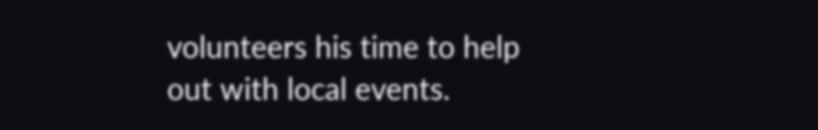volunteers his time to help out with local events.